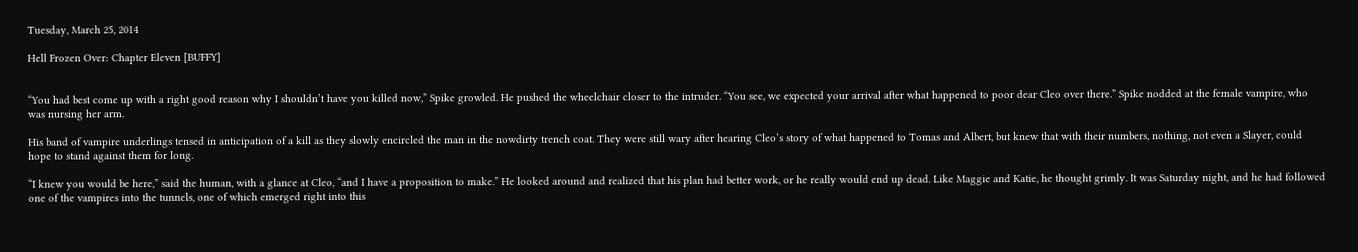Tuesday, March 25, 2014

Hell Frozen Over: Chapter Eleven [BUFFY]


“You had best come up with a right good reason why I shouldn’t have you killed now,” Spike growled. He pushed the wheelchair closer to the intruder. “You see, we expected your arrival after what happened to poor dear Cleo over there.” Spike nodded at the female vampire, who was nursing her arm.

His band of vampire underlings tensed in anticipation of a kill as they slowly encircled the man in the nowdirty trench coat. They were still wary after hearing Cleo’s story of what happened to Tomas and Albert, but knew that with their numbers, nothing, not even a Slayer, could hope to stand against them for long.

“I knew you would be here,” said the human, with a glance at Cleo, “and I have a proposition to make.” He looked around and realized that his plan had better work, or he really would end up dead. Like Maggie and Katie, he thought grimly. It was Saturday night, and he had followed one of the vampires into the tunnels, one of which emerged right into this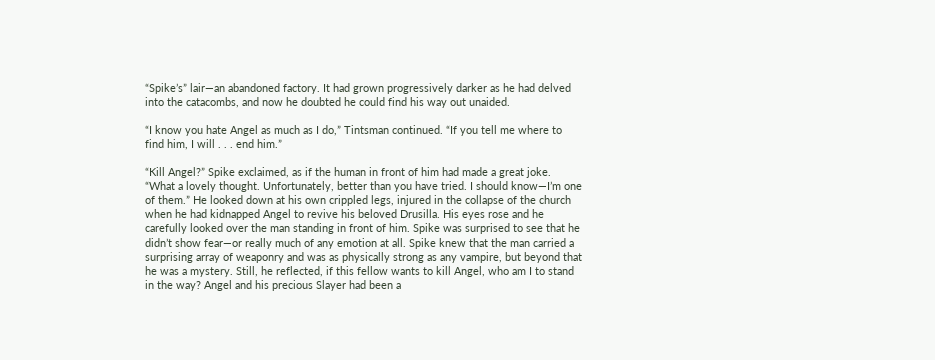“Spike’s” lair—an abandoned factory. It had grown progressively darker as he had delved into the catacombs, and now he doubted he could find his way out unaided.

“I know you hate Angel as much as I do,” Tintsman continued. “If you tell me where to find him, I will . . . end him.”

“Kill Angel?” Spike exclaimed, as if the human in front of him had made a great joke. “What a lovely thought. Unfortunately, better than you have tried. I should know—I’m one of them.” He looked down at his own crippled legs, injured in the collapse of the church when he had kidnapped Angel to revive his beloved Drusilla. His eyes rose and he carefully looked over the man standing in front of him. Spike was surprised to see that he didn’t show fear—or really much of any emotion at all. Spike knew that the man carried a surprising array of weaponry and was as physically strong as any vampire, but beyond that he was a mystery. Still, he reflected, if this fellow wants to kill Angel, who am I to stand in the way? Angel and his precious Slayer had been a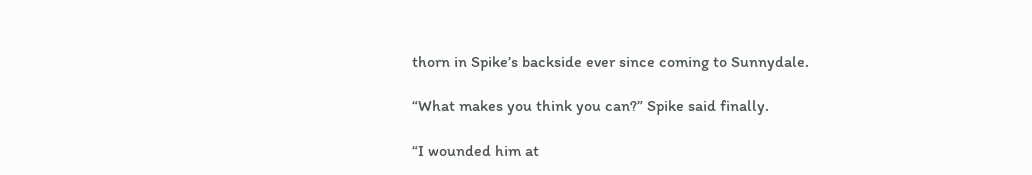thorn in Spike’s backside ever since coming to Sunnydale.

“What makes you think you can?” Spike said finally.

“I wounded him at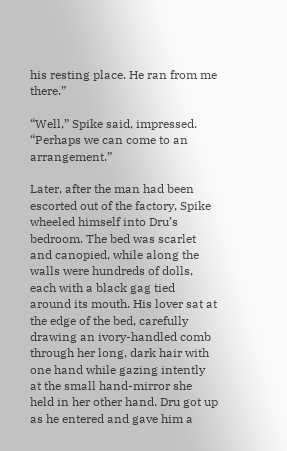his resting place. He ran from me there.”

“Well,” Spike said, impressed. “Perhaps we can come to an arrangement.”

Later, after the man had been escorted out of the factory, Spike wheeled himself into Dru’s bedroom. The bed was scarlet and canopied, while along the walls were hundreds of dolls, each with a black gag tied around its mouth. His lover sat at the edge of the bed, carefully drawing an ivory-handled comb through her long, dark hair with one hand while gazing intently at the small hand-mirror she held in her other hand. Dru got up as he entered and gave him a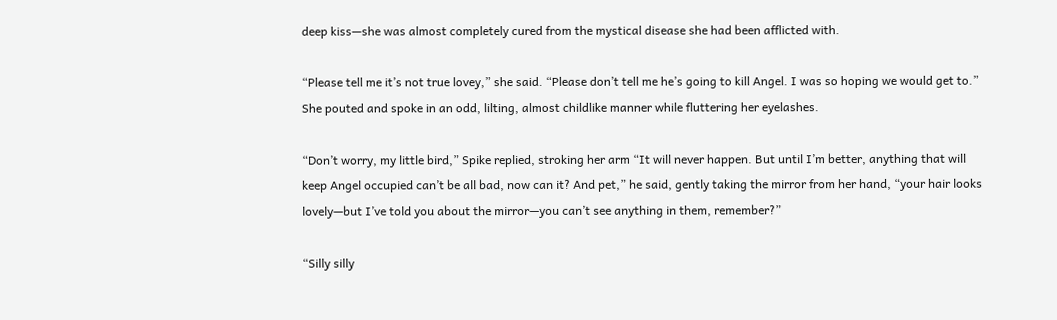deep kiss—she was almost completely cured from the mystical disease she had been afflicted with.

“Please tell me it’s not true lovey,” she said. “Please don’t tell me he’s going to kill Angel. I was so hoping we would get to.” She pouted and spoke in an odd, lilting, almost childlike manner while fluttering her eyelashes.

“Don’t worry, my little bird,” Spike replied, stroking her arm “It will never happen. But until I’m better, anything that will keep Angel occupied can’t be all bad, now can it? And pet,” he said, gently taking the mirror from her hand, “your hair looks lovely—but I’ve told you about the mirror—you can’t see anything in them, remember?”

“Silly silly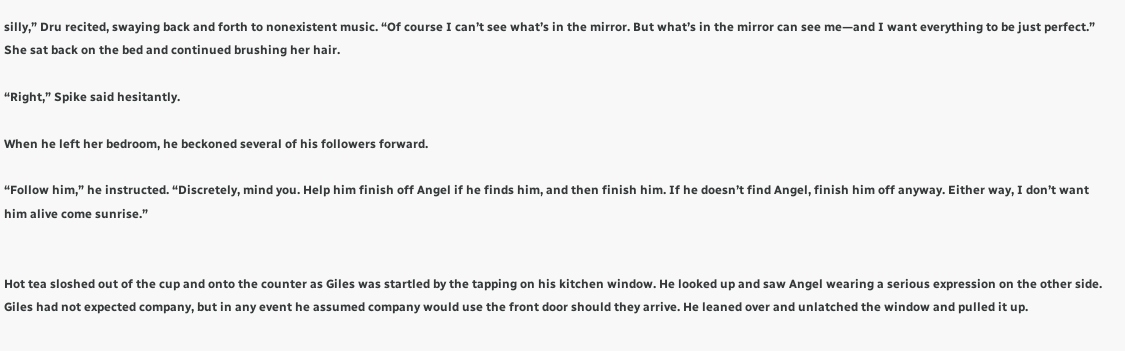silly,” Dru recited, swaying back and forth to nonexistent music. “Of course I can’t see what’s in the mirror. But what’s in the mirror can see me—and I want everything to be just perfect.” She sat back on the bed and continued brushing her hair.

“Right,” Spike said hesitantly.

When he left her bedroom, he beckoned several of his followers forward.

“Follow him,” he instructed. “Discretely, mind you. Help him finish off Angel if he finds him, and then finish him. If he doesn’t find Angel, finish him off anyway. Either way, I don’t want him alive come sunrise.”


Hot tea sloshed out of the cup and onto the counter as Giles was startled by the tapping on his kitchen window. He looked up and saw Angel wearing a serious expression on the other side. Giles had not expected company, but in any event he assumed company would use the front door should they arrive. He leaned over and unlatched the window and pulled it up.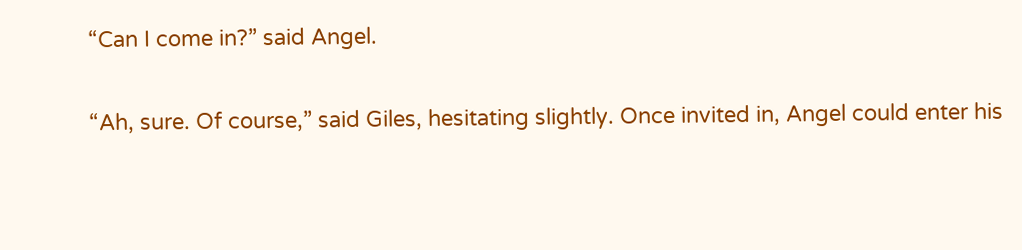“Can I come in?” said Angel.

“Ah, sure. Of course,” said Giles, hesitating slightly. Once invited in, Angel could enter his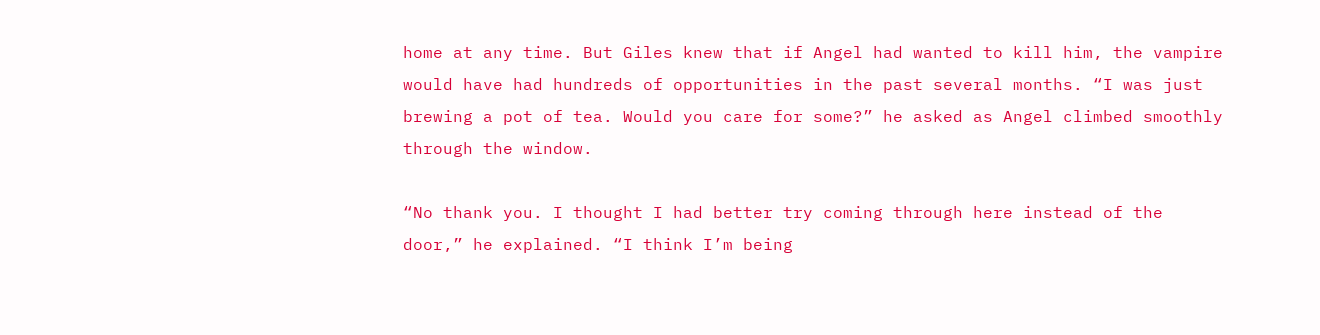home at any time. But Giles knew that if Angel had wanted to kill him, the vampire would have had hundreds of opportunities in the past several months. “I was just brewing a pot of tea. Would you care for some?” he asked as Angel climbed smoothly through the window.

“No thank you. I thought I had better try coming through here instead of the door,” he explained. “I think I’m being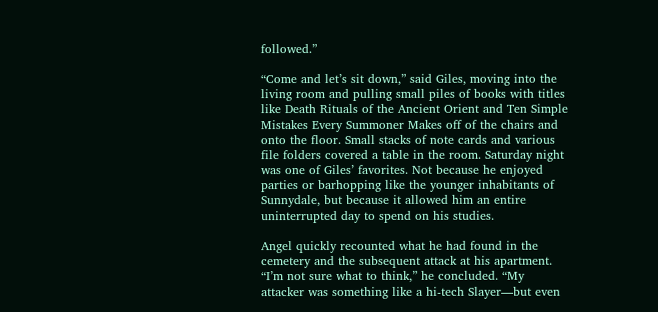followed.”

“Come and let’s sit down,” said Giles, moving into the living room and pulling small piles of books with titles like Death Rituals of the Ancient Orient and Ten Simple Mistakes Every Summoner Makes off of the chairs and onto the floor. Small stacks of note cards and various file folders covered a table in the room. Saturday night was one of Giles’ favorites. Not because he enjoyed parties or barhopping like the younger inhabitants of Sunnydale, but because it allowed him an entire uninterrupted day to spend on his studies.

Angel quickly recounted what he had found in the cemetery and the subsequent attack at his apartment. “I’m not sure what to think,” he concluded. “My attacker was something like a hi-tech Slayer—but even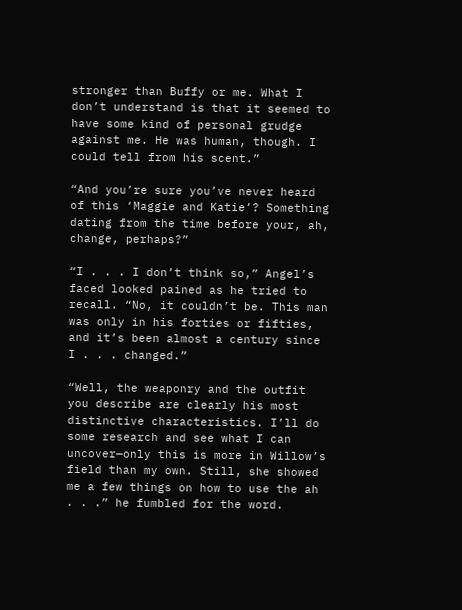stronger than Buffy or me. What I don’t understand is that it seemed to have some kind of personal grudge against me. He was human, though. I could tell from his scent.”

“And you’re sure you’ve never heard of this ‘Maggie and Katie’? Something dating from the time before your, ah, change, perhaps?”

“I . . . I don’t think so,” Angel’s faced looked pained as he tried to recall. “No, it couldn’t be. This man was only in his forties or fifties, and it’s been almost a century since I . . . changed.”

“Well, the weaponry and the outfit you describe are clearly his most distinctive characteristics. I’ll do some research and see what I can uncover—only this is more in Willow’s field than my own. Still, she showed me a few things on how to use the ah . . .” he fumbled for the word.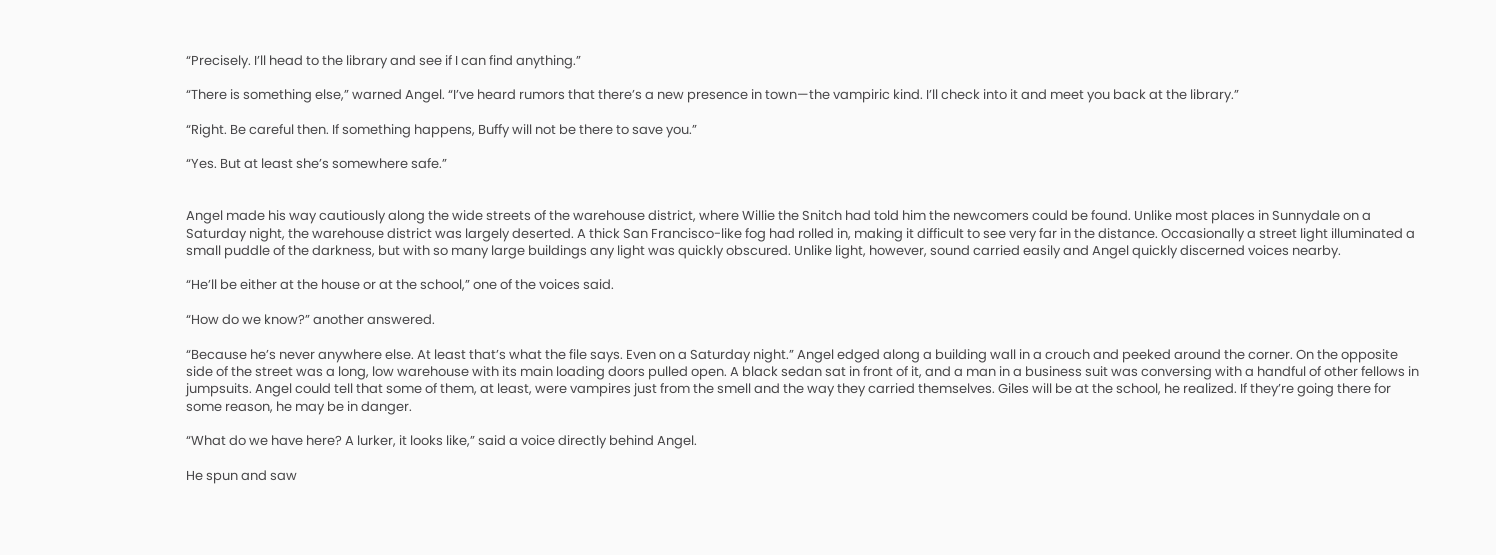“Precisely. I’ll head to the library and see if I can find anything.”

“There is something else,” warned Angel. “I’ve heard rumors that there’s a new presence in town—the vampiric kind. I’ll check into it and meet you back at the library.”

“Right. Be careful then. If something happens, Buffy will not be there to save you.”

“Yes. But at least she’s somewhere safe.”


Angel made his way cautiously along the wide streets of the warehouse district, where Willie the Snitch had told him the newcomers could be found. Unlike most places in Sunnydale on a Saturday night, the warehouse district was largely deserted. A thick San Francisco-like fog had rolled in, making it difficult to see very far in the distance. Occasionally a street light illuminated a small puddle of the darkness, but with so many large buildings any light was quickly obscured. Unlike light, however, sound carried easily and Angel quickly discerned voices nearby.

“He’ll be either at the house or at the school,” one of the voices said.

“How do we know?” another answered.

“Because he’s never anywhere else. At least that’s what the file says. Even on a Saturday night.” Angel edged along a building wall in a crouch and peeked around the corner. On the opposite side of the street was a long, low warehouse with its main loading doors pulled open. A black sedan sat in front of it, and a man in a business suit was conversing with a handful of other fellows in jumpsuits. Angel could tell that some of them, at least, were vampires just from the smell and the way they carried themselves. Giles will be at the school, he realized. If they’re going there for some reason, he may be in danger.

“What do we have here? A lurker, it looks like,” said a voice directly behind Angel.

He spun and saw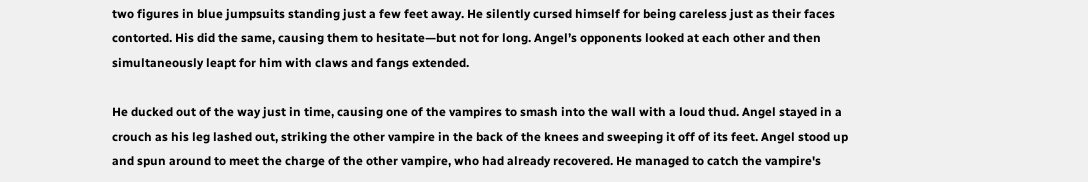two figures in blue jumpsuits standing just a few feet away. He silently cursed himself for being careless just as their faces contorted. His did the same, causing them to hesitate—but not for long. Angel’s opponents looked at each other and then simultaneously leapt for him with claws and fangs extended.

He ducked out of the way just in time, causing one of the vampires to smash into the wall with a loud thud. Angel stayed in a crouch as his leg lashed out, striking the other vampire in the back of the knees and sweeping it off of its feet. Angel stood up and spun around to meet the charge of the other vampire, who had already recovered. He managed to catch the vampire's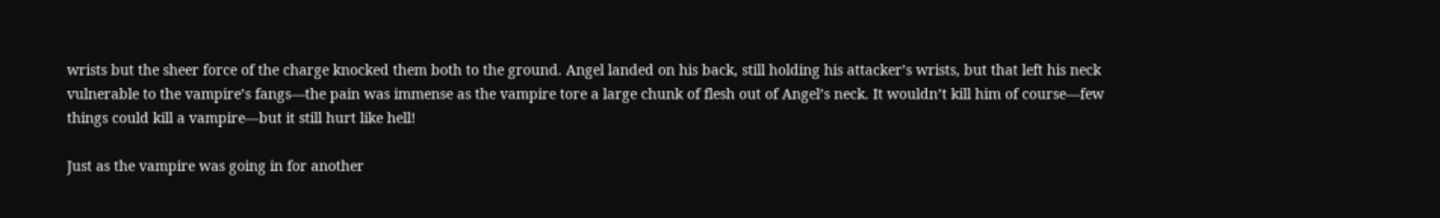wrists but the sheer force of the charge knocked them both to the ground. Angel landed on his back, still holding his attacker’s wrists, but that left his neck vulnerable to the vampire’s fangs—the pain was immense as the vampire tore a large chunk of flesh out of Angel’s neck. It wouldn’t kill him of course—few things could kill a vampire—but it still hurt like hell!

Just as the vampire was going in for another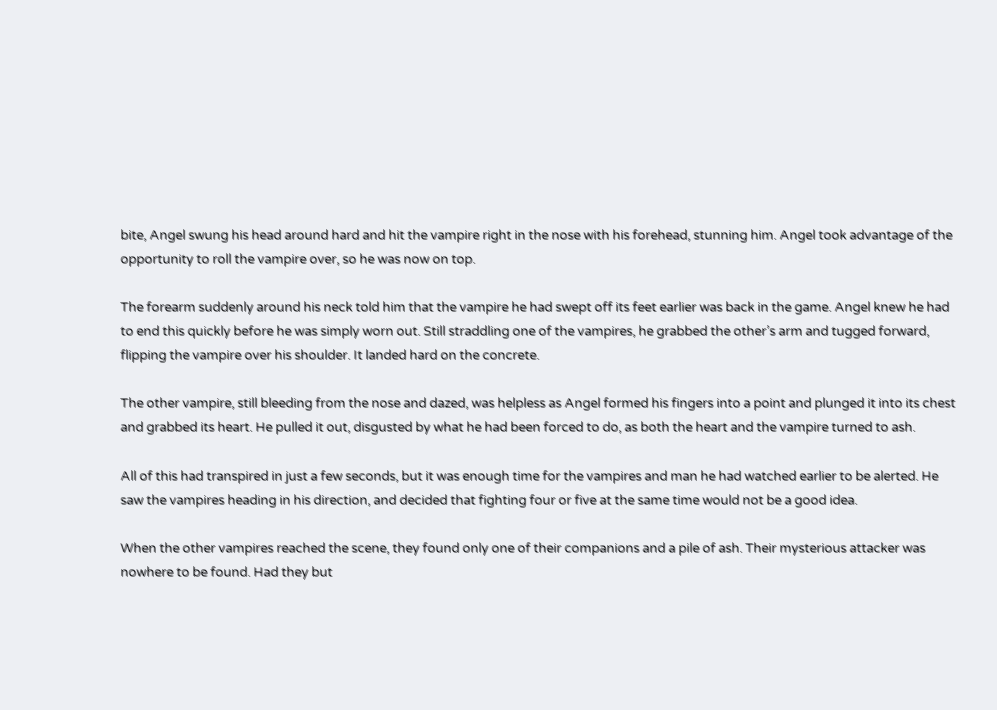bite, Angel swung his head around hard and hit the vampire right in the nose with his forehead, stunning him. Angel took advantage of the opportunity to roll the vampire over, so he was now on top.

The forearm suddenly around his neck told him that the vampire he had swept off its feet earlier was back in the game. Angel knew he had to end this quickly before he was simply worn out. Still straddling one of the vampires, he grabbed the other’s arm and tugged forward, flipping the vampire over his shoulder. It landed hard on the concrete.

The other vampire, still bleeding from the nose and dazed, was helpless as Angel formed his fingers into a point and plunged it into its chest and grabbed its heart. He pulled it out, disgusted by what he had been forced to do, as both the heart and the vampire turned to ash.

All of this had transpired in just a few seconds, but it was enough time for the vampires and man he had watched earlier to be alerted. He saw the vampires heading in his direction, and decided that fighting four or five at the same time would not be a good idea.

When the other vampires reached the scene, they found only one of their companions and a pile of ash. Their mysterious attacker was nowhere to be found. Had they but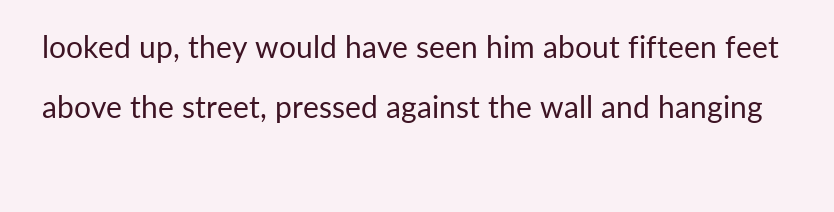looked up, they would have seen him about fifteen feet above the street, pressed against the wall and hanging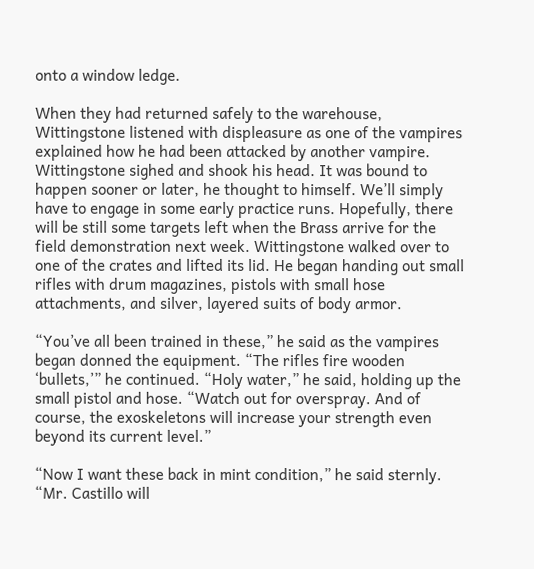onto a window ledge.

When they had returned safely to the warehouse, Wittingstone listened with displeasure as one of the vampires explained how he had been attacked by another vampire. Wittingstone sighed and shook his head. It was bound to happen sooner or later, he thought to himself. We’ll simply have to engage in some early practice runs. Hopefully, there will be still some targets left when the Brass arrive for the field demonstration next week. Wittingstone walked over to one of the crates and lifted its lid. He began handing out small rifles with drum magazines, pistols with small hose attachments, and silver, layered suits of body armor.

“You’ve all been trained in these,” he said as the vampires began donned the equipment. “The rifles fire wooden ‘bullets,’” he continued. “Holy water,” he said, holding up the small pistol and hose. “Watch out for overspray. And of course, the exoskeletons will increase your strength even beyond its current level.”

“Now I want these back in mint condition,” he said sternly. “Mr. Castillo will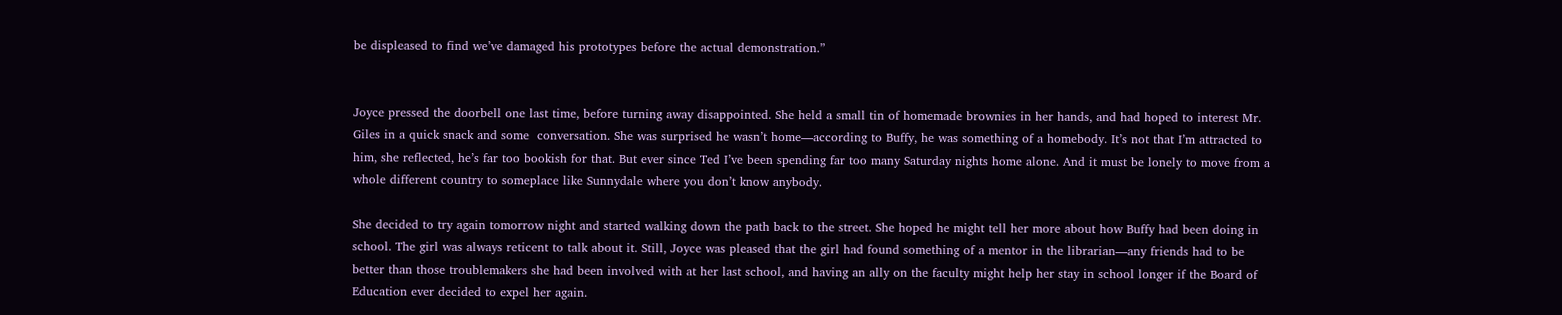be displeased to find we’ve damaged his prototypes before the actual demonstration.”


Joyce pressed the doorbell one last time, before turning away disappointed. She held a small tin of homemade brownies in her hands, and had hoped to interest Mr. Giles in a quick snack and some  conversation. She was surprised he wasn’t home—according to Buffy, he was something of a homebody. It’s not that I’m attracted to him, she reflected, he’s far too bookish for that. But ever since Ted I’ve been spending far too many Saturday nights home alone. And it must be lonely to move from a whole different country to someplace like Sunnydale where you don’t know anybody.

She decided to try again tomorrow night and started walking down the path back to the street. She hoped he might tell her more about how Buffy had been doing in school. The girl was always reticent to talk about it. Still, Joyce was pleased that the girl had found something of a mentor in the librarian—any friends had to be better than those troublemakers she had been involved with at her last school, and having an ally on the faculty might help her stay in school longer if the Board of Education ever decided to expel her again.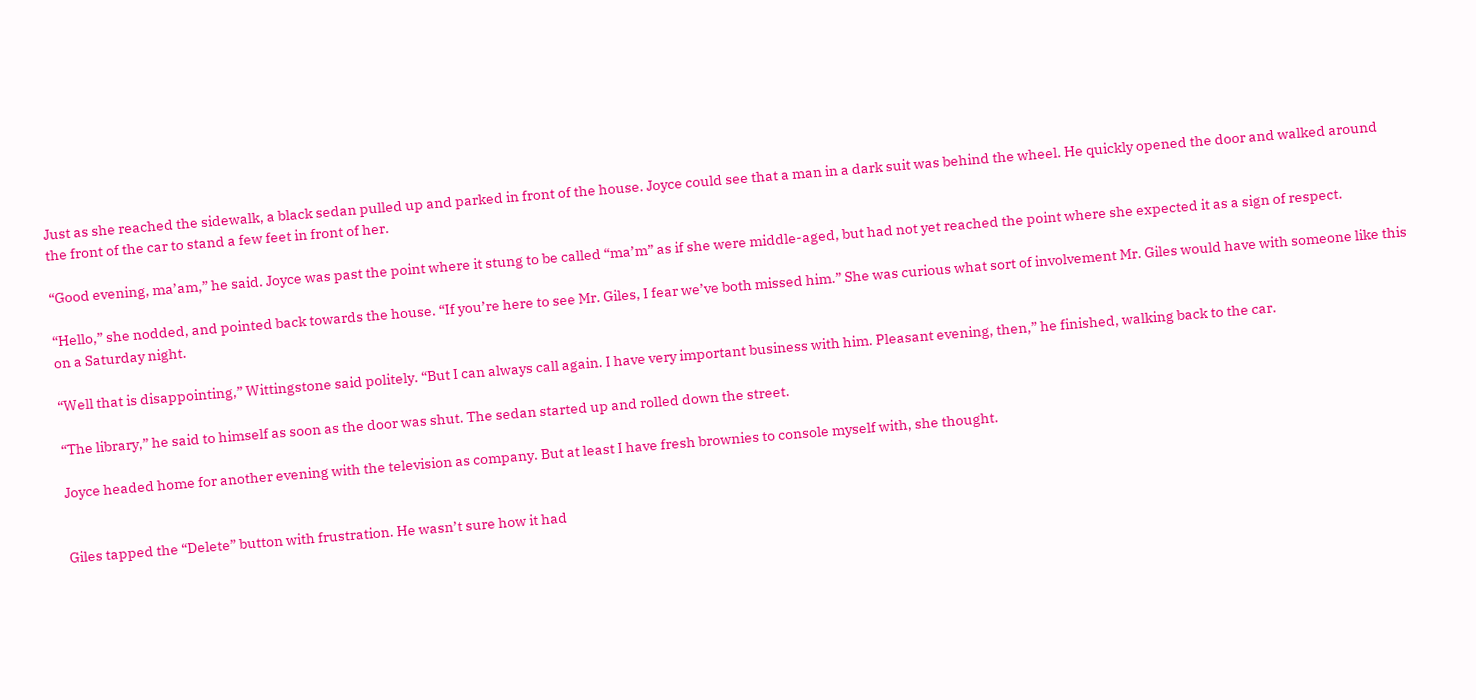Just as she reached the sidewalk, a black sedan pulled up and parked in front of the house. Joyce could see that a man in a dark suit was behind the wheel. He quickly opened the door and walked around the front of the car to stand a few feet in front of her.

“Good evening, ma’am,” he said. Joyce was past the point where it stung to be called “ma’m” as if she were middle-aged, but had not yet reached the point where she expected it as a sign of respect.

“Hello,” she nodded, and pointed back towards the house. “If you’re here to see Mr. Giles, I fear we’ve both missed him.” She was curious what sort of involvement Mr. Giles would have with someone like this on a Saturday night.

“Well that is disappointing,” Wittingstone said politely. “But I can always call again. I have very important business with him. Pleasant evening, then,” he finished, walking back to the car.

“The library,” he said to himself as soon as the door was shut. The sedan started up and rolled down the street.

Joyce headed home for another evening with the television as company. But at least I have fresh brownies to console myself with, she thought.


Giles tapped the “Delete” button with frustration. He wasn’t sure how it had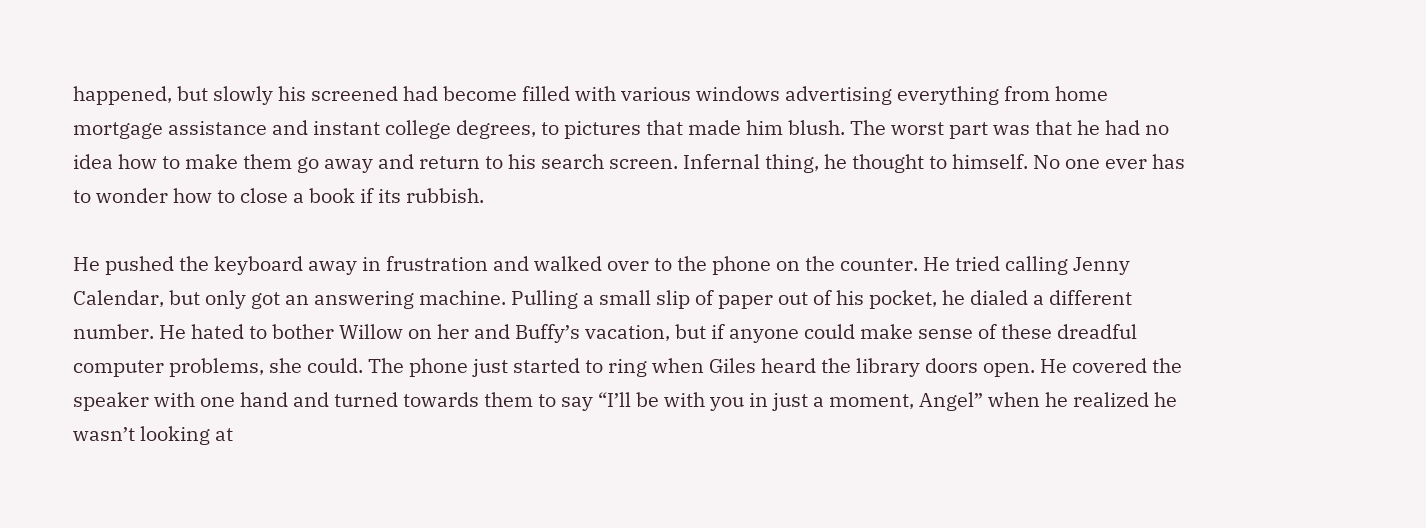happened, but slowly his screened had become filled with various windows advertising everything from home mortgage assistance and instant college degrees, to pictures that made him blush. The worst part was that he had no idea how to make them go away and return to his search screen. Infernal thing, he thought to himself. No one ever has to wonder how to close a book if its rubbish.

He pushed the keyboard away in frustration and walked over to the phone on the counter. He tried calling Jenny Calendar, but only got an answering machine. Pulling a small slip of paper out of his pocket, he dialed a different number. He hated to bother Willow on her and Buffy’s vacation, but if anyone could make sense of these dreadful computer problems, she could. The phone just started to ring when Giles heard the library doors open. He covered the speaker with one hand and turned towards them to say “I’ll be with you in just a moment, Angel” when he realized he wasn’t looking at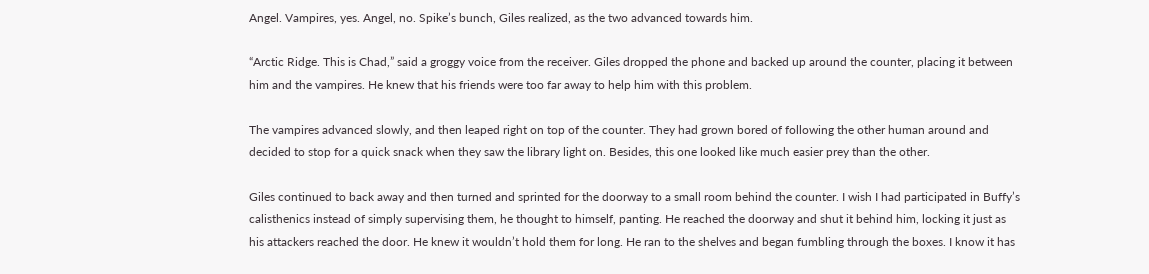Angel. Vampires, yes. Angel, no. Spike’s bunch, Giles realized, as the two advanced towards him.

“Arctic Ridge. This is Chad,” said a groggy voice from the receiver. Giles dropped the phone and backed up around the counter, placing it between him and the vampires. He knew that his friends were too far away to help him with this problem.

The vampires advanced slowly, and then leaped right on top of the counter. They had grown bored of following the other human around and decided to stop for a quick snack when they saw the library light on. Besides, this one looked like much easier prey than the other.

Giles continued to back away and then turned and sprinted for the doorway to a small room behind the counter. I wish I had participated in Buffy’s calisthenics instead of simply supervising them, he thought to himself, panting. He reached the doorway and shut it behind him, locking it just as his attackers reached the door. He knew it wouldn’t hold them for long. He ran to the shelves and began fumbling through the boxes. I know it has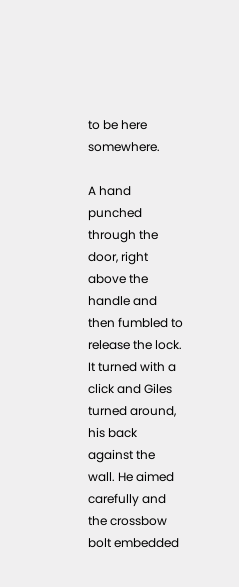to be here somewhere.

A hand punched through the door, right above the handle and then fumbled to release the lock. It turned with a click and Giles turned around, his back against the wall. He aimed carefully and the crossbow bolt embedded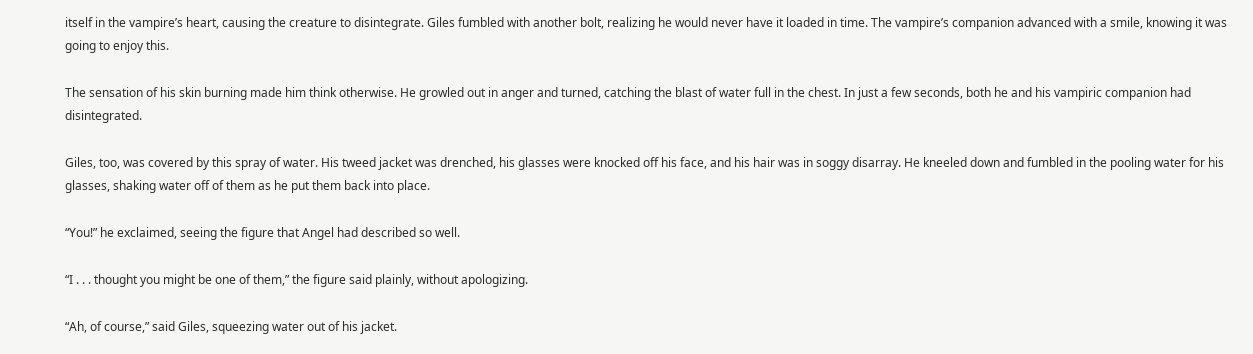itself in the vampire’s heart, causing the creature to disintegrate. Giles fumbled with another bolt, realizing he would never have it loaded in time. The vampire’s companion advanced with a smile, knowing it was going to enjoy this.

The sensation of his skin burning made him think otherwise. He growled out in anger and turned, catching the blast of water full in the chest. In just a few seconds, both he and his vampiric companion had disintegrated.

Giles, too, was covered by this spray of water. His tweed jacket was drenched, his glasses were knocked off his face, and his hair was in soggy disarray. He kneeled down and fumbled in the pooling water for his glasses, shaking water off of them as he put them back into place.

“You!” he exclaimed, seeing the figure that Angel had described so well.

“I . . . thought you might be one of them,” the figure said plainly, without apologizing.

“Ah, of course,” said Giles, squeezing water out of his jacket.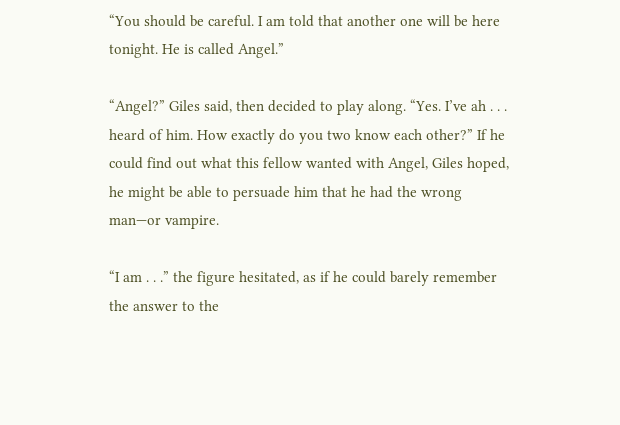“You should be careful. I am told that another one will be here tonight. He is called Angel.”

“Angel?” Giles said, then decided to play along. “Yes. I’ve ah . . . heard of him. How exactly do you two know each other?” If he could find out what this fellow wanted with Angel, Giles hoped, he might be able to persuade him that he had the wrong man—or vampire.

“I am . . .” the figure hesitated, as if he could barely remember the answer to the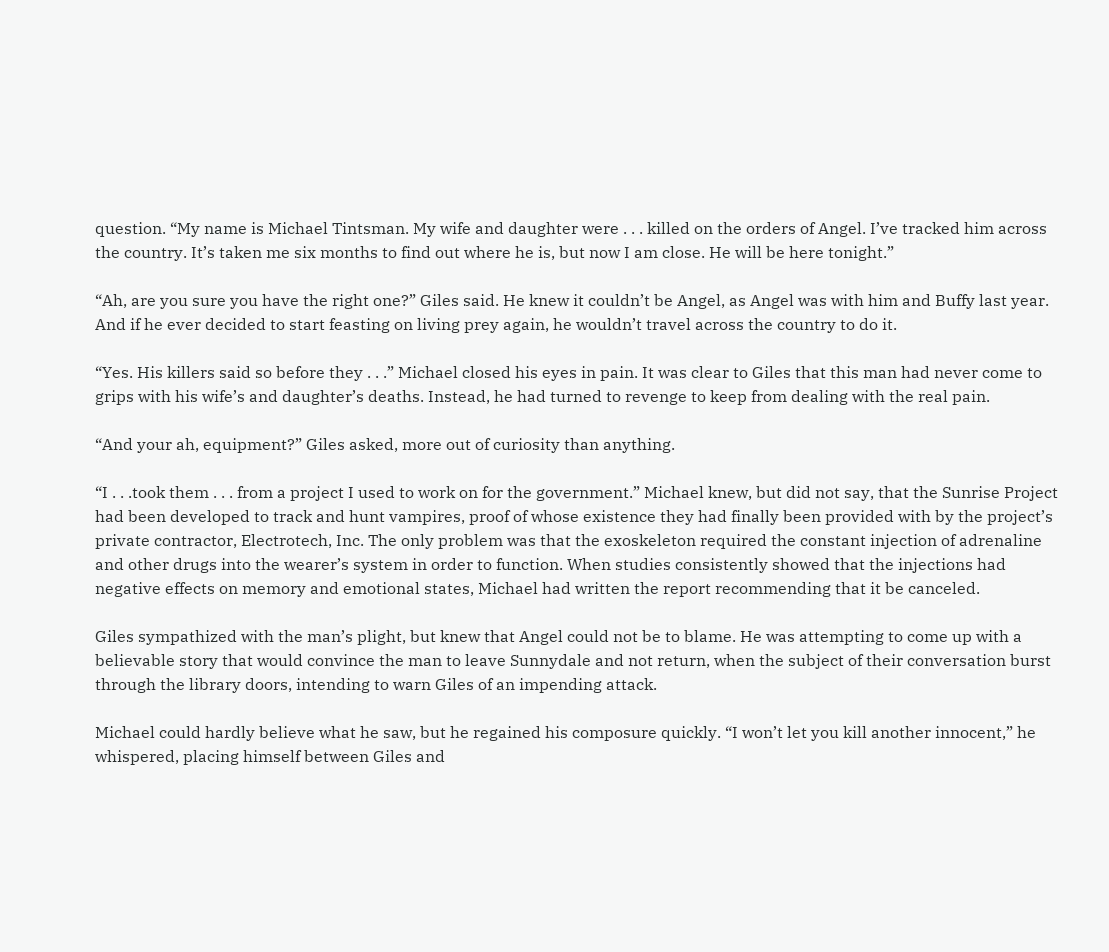question. “My name is Michael Tintsman. My wife and daughter were . . . killed on the orders of Angel. I’ve tracked him across the country. It’s taken me six months to find out where he is, but now I am close. He will be here tonight.”

“Ah, are you sure you have the right one?” Giles said. He knew it couldn’t be Angel, as Angel was with him and Buffy last year. And if he ever decided to start feasting on living prey again, he wouldn’t travel across the country to do it.

“Yes. His killers said so before they . . .” Michael closed his eyes in pain. It was clear to Giles that this man had never come to grips with his wife’s and daughter’s deaths. Instead, he had turned to revenge to keep from dealing with the real pain.

“And your ah, equipment?” Giles asked, more out of curiosity than anything.

“I . . .took them . . . from a project I used to work on for the government.” Michael knew, but did not say, that the Sunrise Project had been developed to track and hunt vampires, proof of whose existence they had finally been provided with by the project’s private contractor, Electrotech, Inc. The only problem was that the exoskeleton required the constant injection of adrenaline and other drugs into the wearer’s system in order to function. When studies consistently showed that the injections had negative effects on memory and emotional states, Michael had written the report recommending that it be canceled.

Giles sympathized with the man’s plight, but knew that Angel could not be to blame. He was attempting to come up with a believable story that would convince the man to leave Sunnydale and not return, when the subject of their conversation burst through the library doors, intending to warn Giles of an impending attack.

Michael could hardly believe what he saw, but he regained his composure quickly. “I won’t let you kill another innocent,” he whispered, placing himself between Giles and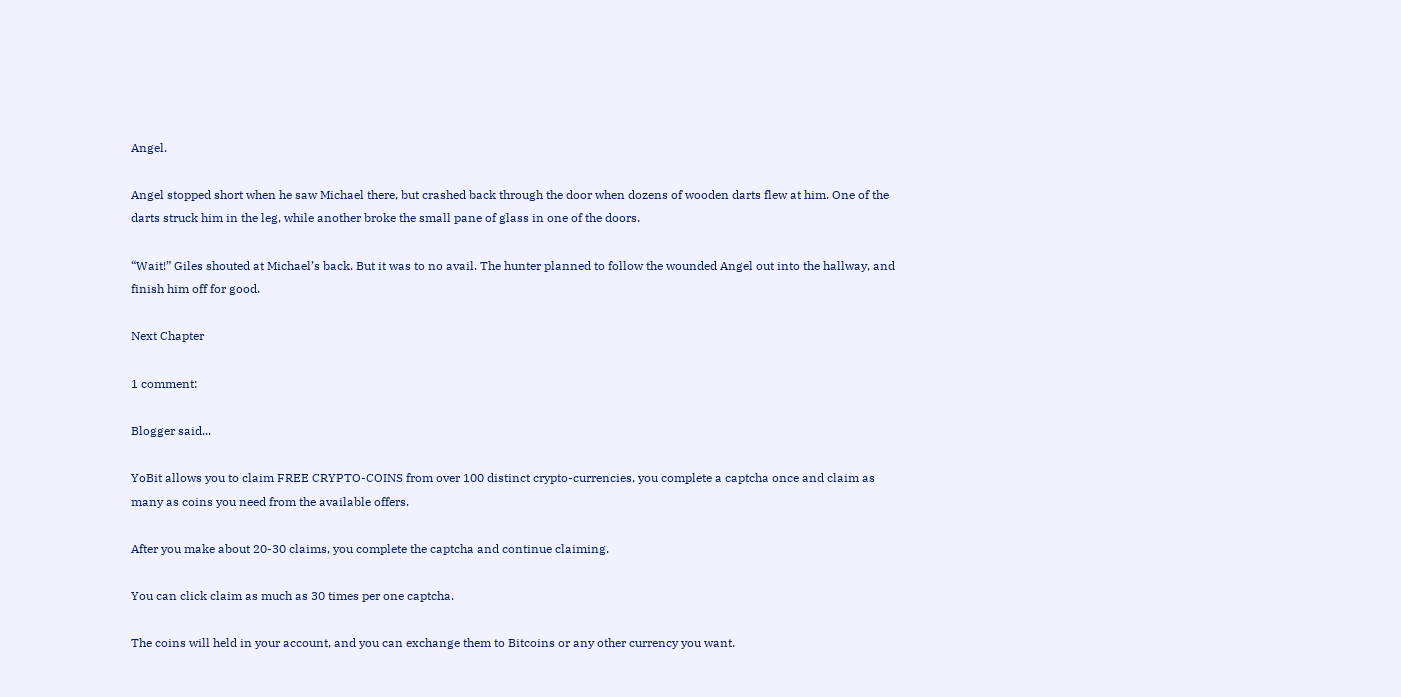Angel.

Angel stopped short when he saw Michael there, but crashed back through the door when dozens of wooden darts flew at him. One of the darts struck him in the leg, while another broke the small pane of glass in one of the doors.

“Wait!” Giles shouted at Michael’s back. But it was to no avail. The hunter planned to follow the wounded Angel out into the hallway, and finish him off for good.

Next Chapter

1 comment:

Blogger said...

YoBit allows you to claim FREE CRYPTO-COINS from over 100 distinct crypto-currencies, you complete a captcha once and claim as many as coins you need from the available offers.

After you make about 20-30 claims, you complete the captcha and continue claiming.

You can click claim as much as 30 times per one captcha.

The coins will held in your account, and you can exchange them to Bitcoins or any other currency you want.